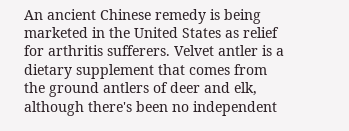An ancient Chinese remedy is being marketed in the United States as relief for arthritis sufferers. Velvet antler is a dietary supplement that comes from the ground antlers of deer and elk, although there's been no independent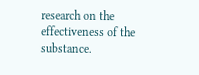research on the effectiveness of the substance.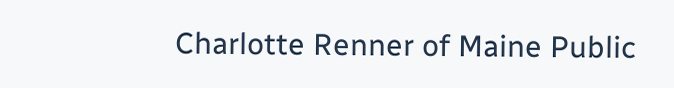Charlotte Renner of Maine Public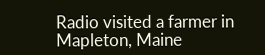Radio visited a farmer in Mapleton, Maine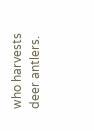who harvests deer antlers.